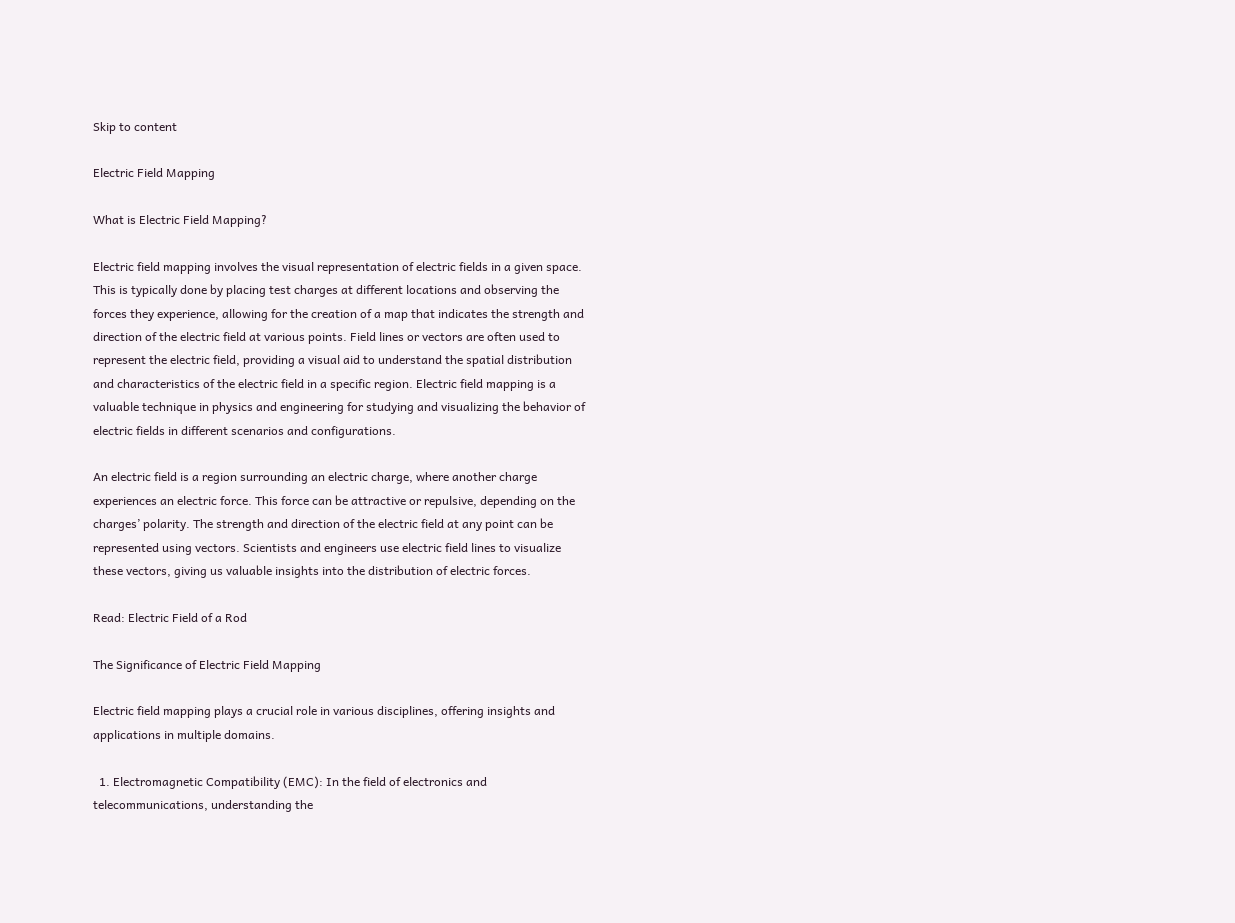Skip to content

Electric Field Mapping

What is Electric Field Mapping?

Electric field mapping involves the visual representation of electric fields in a given space. This is typically done by placing test charges at different locations and observing the forces they experience, allowing for the creation of a map that indicates the strength and direction of the electric field at various points. Field lines or vectors are often used to represent the electric field, providing a visual aid to understand the spatial distribution and characteristics of the electric field in a specific region. Electric field mapping is a valuable technique in physics and engineering for studying and visualizing the behavior of electric fields in different scenarios and configurations.

An electric field is a region surrounding an electric charge, where another charge experiences an electric force. This force can be attractive or repulsive, depending on the charges’ polarity. The strength and direction of the electric field at any point can be represented using vectors. Scientists and engineers use electric field lines to visualize these vectors, giving us valuable insights into the distribution of electric forces.

Read: Electric Field of a Rod

The Significance of Electric Field Mapping

Electric field mapping plays a crucial role in various disciplines, offering insights and applications in multiple domains.

  1. Electromagnetic Compatibility (EMC): In the field of electronics and telecommunications, understanding the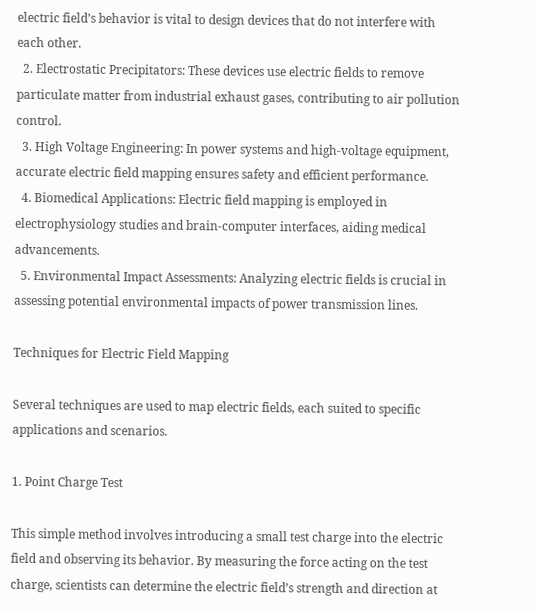electric field’s behavior is vital to design devices that do not interfere with each other.
  2. Electrostatic Precipitators: These devices use electric fields to remove particulate matter from industrial exhaust gases, contributing to air pollution control.
  3. High Voltage Engineering: In power systems and high-voltage equipment, accurate electric field mapping ensures safety and efficient performance.
  4. Biomedical Applications: Electric field mapping is employed in electrophysiology studies and brain-computer interfaces, aiding medical advancements.
  5. Environmental Impact Assessments: Analyzing electric fields is crucial in assessing potential environmental impacts of power transmission lines.

Techniques for Electric Field Mapping

Several techniques are used to map electric fields, each suited to specific applications and scenarios.

1. Point Charge Test

This simple method involves introducing a small test charge into the electric field and observing its behavior. By measuring the force acting on the test charge, scientists can determine the electric field’s strength and direction at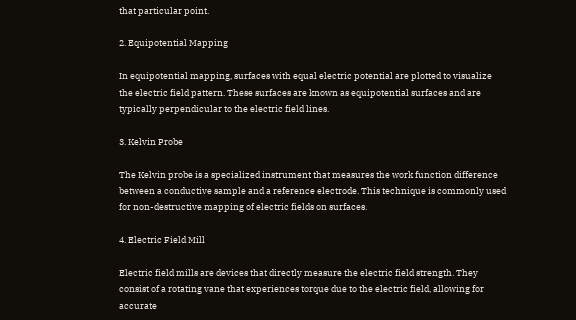that particular point.

2. Equipotential Mapping

In equipotential mapping, surfaces with equal electric potential are plotted to visualize the electric field pattern. These surfaces are known as equipotential surfaces and are typically perpendicular to the electric field lines.

3. Kelvin Probe

The Kelvin probe is a specialized instrument that measures the work function difference between a conductive sample and a reference electrode. This technique is commonly used for non-destructive mapping of electric fields on surfaces.

4. Electric Field Mill

Electric field mills are devices that directly measure the electric field strength. They consist of a rotating vane that experiences torque due to the electric field, allowing for accurate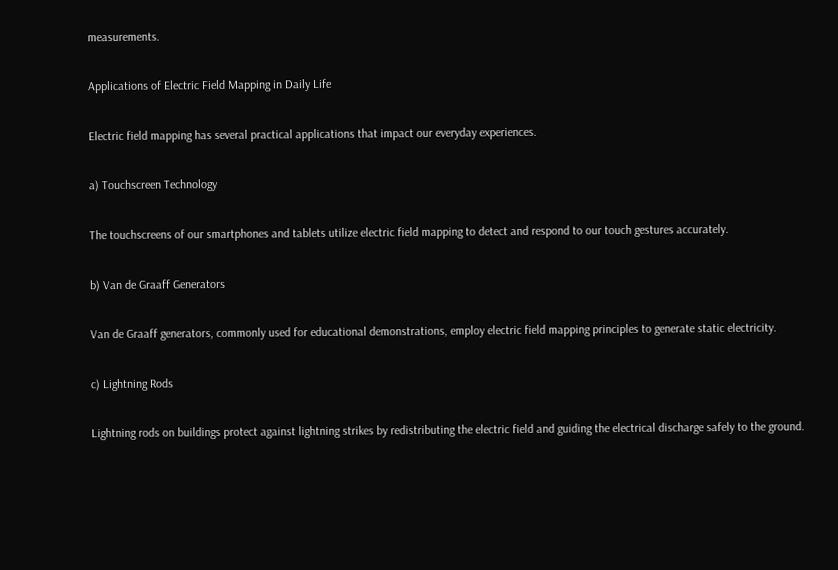measurements.

Applications of Electric Field Mapping in Daily Life

Electric field mapping has several practical applications that impact our everyday experiences.

a) Touchscreen Technology

The touchscreens of our smartphones and tablets utilize electric field mapping to detect and respond to our touch gestures accurately.

b) Van de Graaff Generators

Van de Graaff generators, commonly used for educational demonstrations, employ electric field mapping principles to generate static electricity.

c) Lightning Rods

Lightning rods on buildings protect against lightning strikes by redistributing the electric field and guiding the electrical discharge safely to the ground.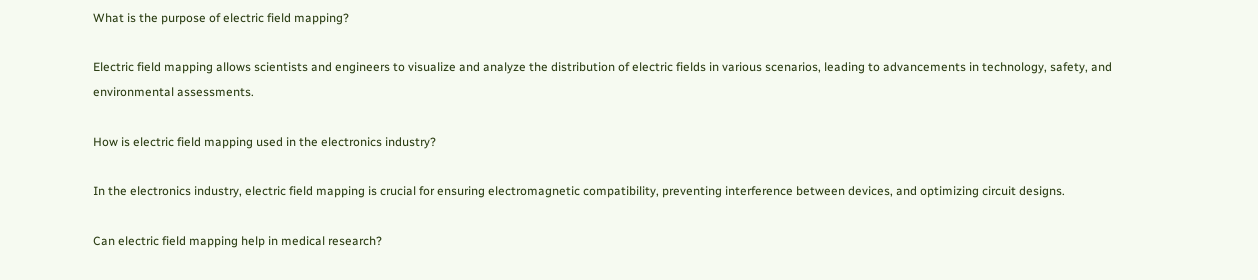What is the purpose of electric field mapping?

Electric field mapping allows scientists and engineers to visualize and analyze the distribution of electric fields in various scenarios, leading to advancements in technology, safety, and environmental assessments.

How is electric field mapping used in the electronics industry?

In the electronics industry, electric field mapping is crucial for ensuring electromagnetic compatibility, preventing interference between devices, and optimizing circuit designs.

Can electric field mapping help in medical research?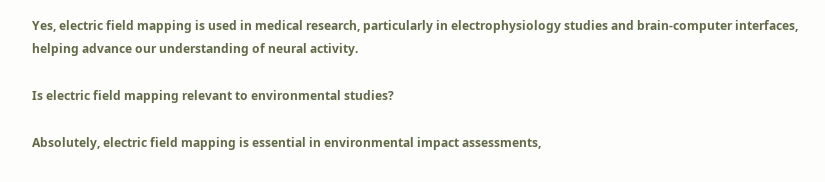Yes, electric field mapping is used in medical research, particularly in electrophysiology studies and brain-computer interfaces, helping advance our understanding of neural activity.

Is electric field mapping relevant to environmental studies?

Absolutely, electric field mapping is essential in environmental impact assessments,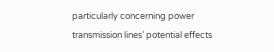particularly concerning power transmission lines’ potential effects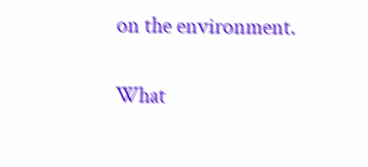on the environment.

What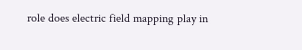role does electric field mapping play in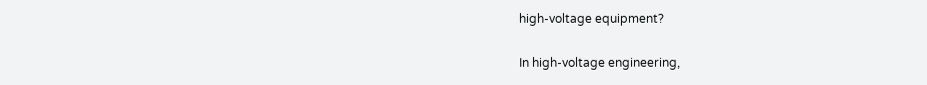high-voltage equipment?

In high-voltage engineering,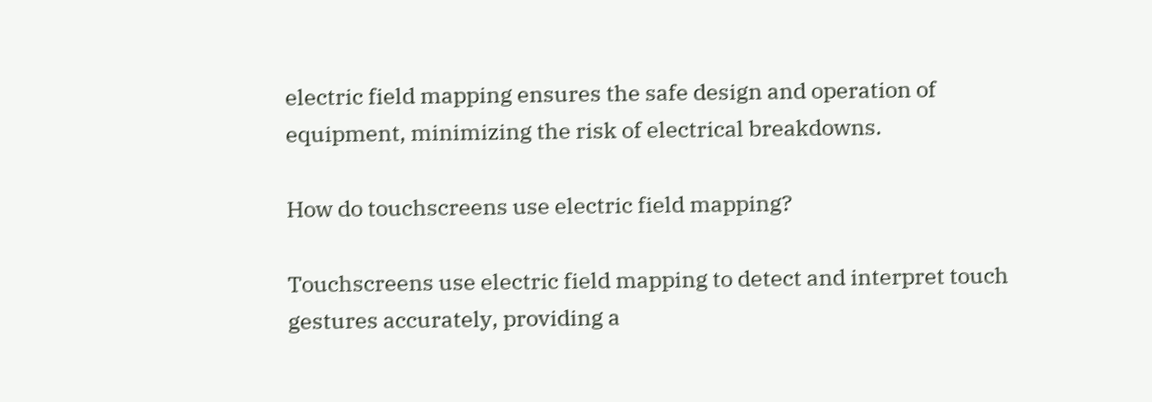electric field mapping ensures the safe design and operation of equipment, minimizing the risk of electrical breakdowns.

How do touchscreens use electric field mapping?

Touchscreens use electric field mapping to detect and interpret touch gestures accurately, providing a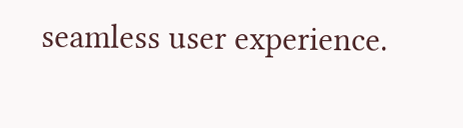seamless user experience.